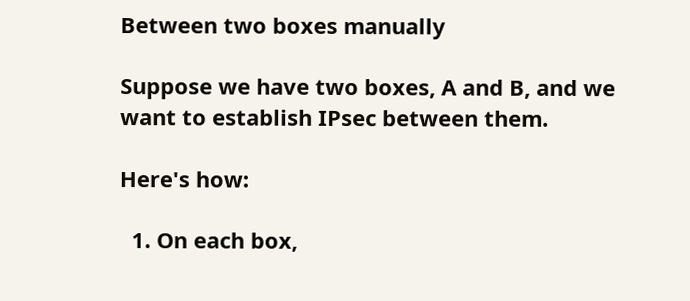Between two boxes manually

Suppose we have two boxes, A and B, and we want to establish IPsec between them.

Here's how:

  1. On each box,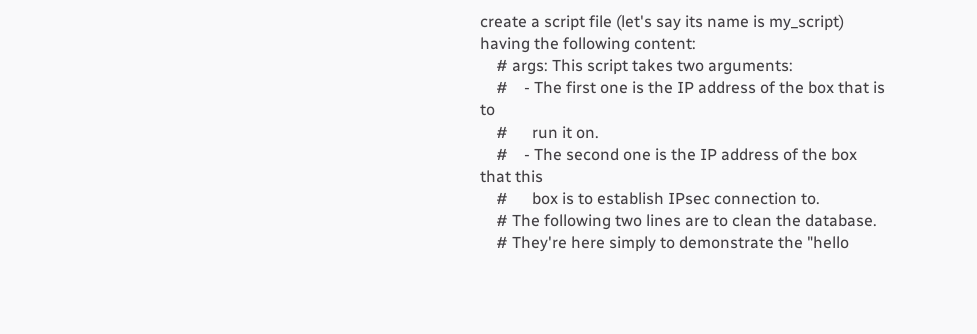create a script file (let's say its name is my_script) having the following content:
    # args: This script takes two arguments:
    #    - The first one is the IP address of the box that is to
    #      run it on.
    #    - The second one is the IP address of the box that this
    #      box is to establish IPsec connection to.
    # The following two lines are to clean the database.
    # They're here simply to demonstrate the "hello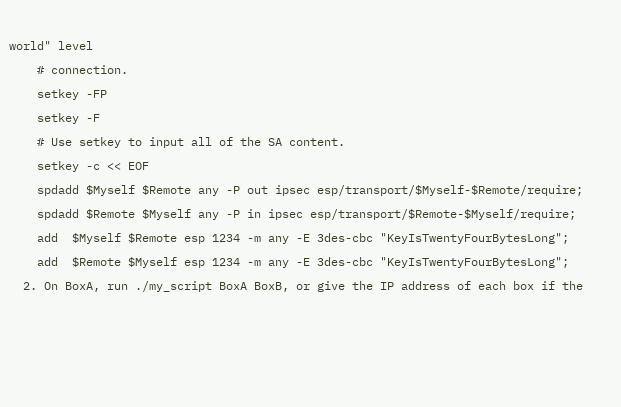world" level
    # connection.
    setkey -FP
    setkey -F
    # Use setkey to input all of the SA content.
    setkey -c << EOF
    spdadd $Myself $Remote any -P out ipsec esp/transport/$Myself-$Remote/require;
    spdadd $Remote $Myself any -P in ipsec esp/transport/$Remote-$Myself/require;
    add  $Myself $Remote esp 1234 -m any -E 3des-cbc "KeyIsTwentyFourBytesLong";
    add  $Remote $Myself esp 1234 -m any -E 3des-cbc "KeyIsTwentyFourBytesLong";
  2. On BoxA, run ./my_script BoxA BoxB, or give the IP address of each box if the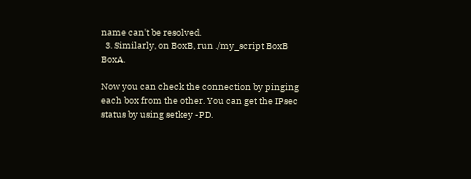name can't be resolved.
  3. Similarly, on BoxB, run ./my_script BoxB BoxA.

Now you can check the connection by pinging each box from the other. You can get the IPsec status by using setkey -PD.